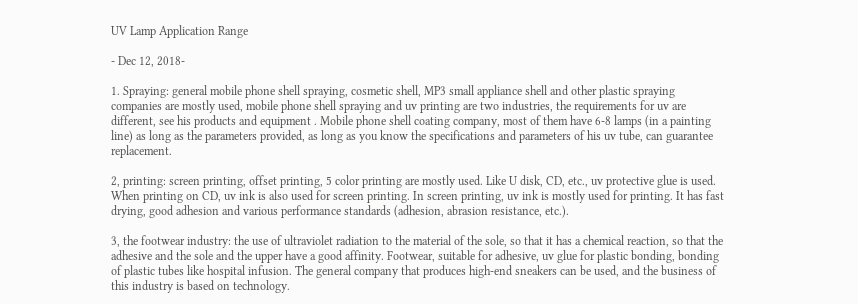UV Lamp Application Range

- Dec 12, 2018-

1. Spraying: general mobile phone shell spraying, cosmetic shell, MP3 small appliance shell and other plastic spraying companies are mostly used, mobile phone shell spraying and uv printing are two industries, the requirements for uv are different, see his products and equipment . Mobile phone shell coating company, most of them have 6-8 lamps (in a painting line) as long as the parameters provided, as long as you know the specifications and parameters of his uv tube, can guarantee replacement.

2, printing: screen printing, offset printing, 5 color printing are mostly used. Like U disk, CD, etc., uv protective glue is used. When printing on CD, uv ink is also used for screen printing. In screen printing, uv ink is mostly used for printing. It has fast drying, good adhesion and various performance standards (adhesion, abrasion resistance, etc.).

3, the footwear industry: the use of ultraviolet radiation to the material of the sole, so that it has a chemical reaction, so that the adhesive and the sole and the upper have a good affinity. Footwear, suitable for adhesive, uv glue for plastic bonding, bonding of plastic tubes like hospital infusion. The general company that produces high-end sneakers can be used, and the business of this industry is based on technology.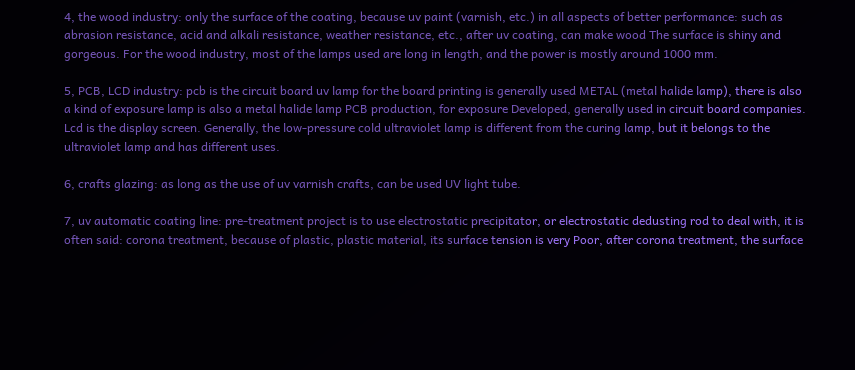4, the wood industry: only the surface of the coating, because uv paint (varnish, etc.) in all aspects of better performance: such as abrasion resistance, acid and alkali resistance, weather resistance, etc., after uv coating, can make wood The surface is shiny and gorgeous. For the wood industry, most of the lamps used are long in length, and the power is mostly around 1000 mm.

5, PCB, LCD industry: pcb is the circuit board uv lamp for the board printing is generally used METAL (metal halide lamp), there is also a kind of exposure lamp is also a metal halide lamp PCB production, for exposure Developed, generally used in circuit board companies. Lcd is the display screen. Generally, the low-pressure cold ultraviolet lamp is different from the curing lamp, but it belongs to the ultraviolet lamp and has different uses.

6, crafts glazing: as long as the use of uv varnish crafts, can be used UV light tube.

7, uv automatic coating line: pre-treatment project is to use electrostatic precipitator, or electrostatic dedusting rod to deal with, it is often said: corona treatment, because of plastic, plastic material, its surface tension is very Poor, after corona treatment, the surface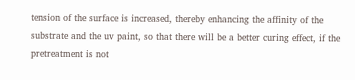tension of the surface is increased, thereby enhancing the affinity of the substrate and the uv paint, so that there will be a better curing effect, if the pretreatment is not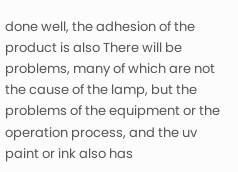done well, the adhesion of the product is also There will be problems, many of which are not the cause of the lamp, but the problems of the equipment or the operation process, and the uv paint or ink also has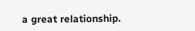a great relationship.